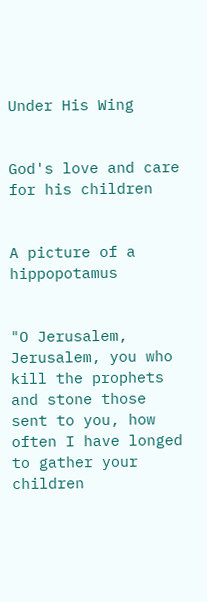Under His Wing


God's love and care for his children


A picture of a hippopotamus


"O Jerusalem, Jerusalem, you who kill the prophets and stone those sent to you, how often I have longed to gather your children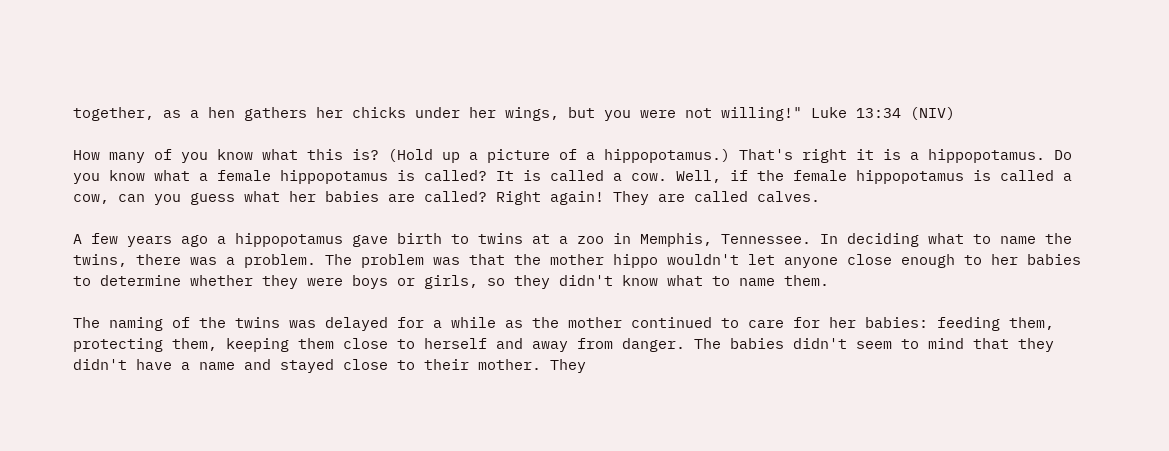together, as a hen gathers her chicks under her wings, but you were not willing!" Luke 13:34 (NIV)

How many of you know what this is? (Hold up a picture of a hippopotamus.) That's right it is a hippopotamus. Do you know what a female hippopotamus is called? It is called a cow. Well, if the female hippopotamus is called a cow, can you guess what her babies are called? Right again! They are called calves.

A few years ago a hippopotamus gave birth to twins at a zoo in Memphis, Tennessee. In deciding what to name the twins, there was a problem. The problem was that the mother hippo wouldn't let anyone close enough to her babies to determine whether they were boys or girls, so they didn't know what to name them.

The naming of the twins was delayed for a while as the mother continued to care for her babies: feeding them, protecting them, keeping them close to herself and away from danger. The babies didn't seem to mind that they didn't have a name and stayed close to their mother. They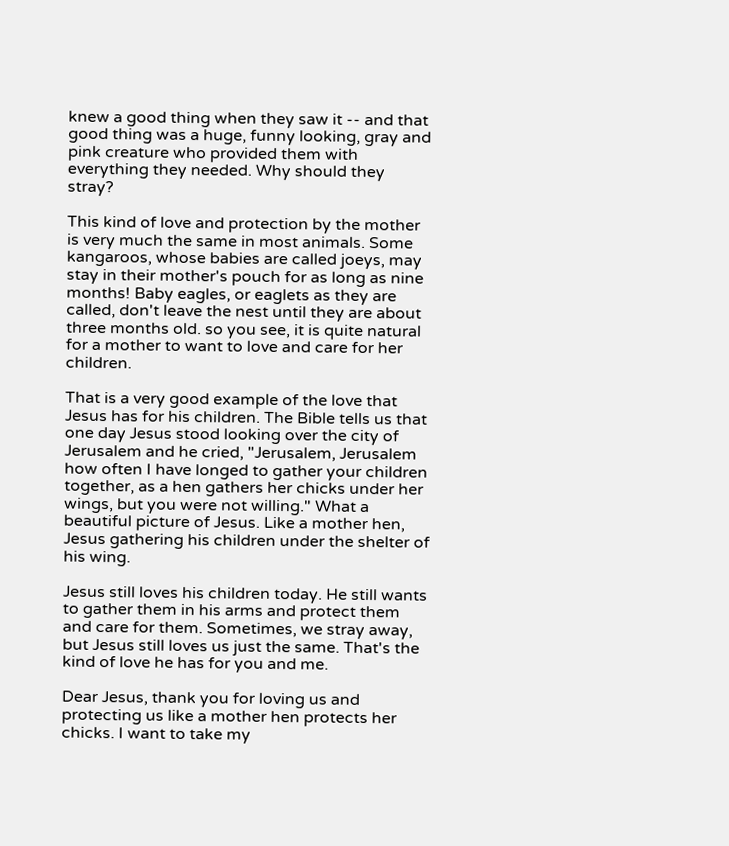knew a good thing when they saw it -- and that good thing was a huge, funny looking, gray and pink creature who provided them with everything they needed. Why should they stray?

This kind of love and protection by the mother is very much the same in most animals. Some kangaroos, whose babies are called joeys, may stay in their mother's pouch for as long as nine months! Baby eagles, or eaglets as they are called, don't leave the nest until they are about three months old. so you see, it is quite natural for a mother to want to love and care for her children.

That is a very good example of the love that Jesus has for his children. The Bible tells us that one day Jesus stood looking over the city of Jerusalem and he cried, "Jerusalem, Jerusalem how often I have longed to gather your children together, as a hen gathers her chicks under her wings, but you were not willing." What a beautiful picture of Jesus. Like a mother hen, Jesus gathering his children under the shelter of his wing.

Jesus still loves his children today. He still wants to gather them in his arms and protect them and care for them. Sometimes, we stray away, but Jesus still loves us just the same. That's the kind of love he has for you and me.

Dear Jesus, thank you for loving us and protecting us like a mother hen protects her chicks. I want to take my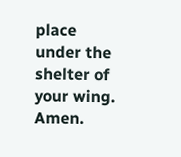place under the shelter of your wing. Amen.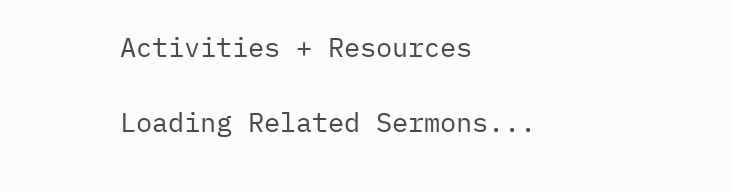Activities + Resources

Loading Related Sermons...